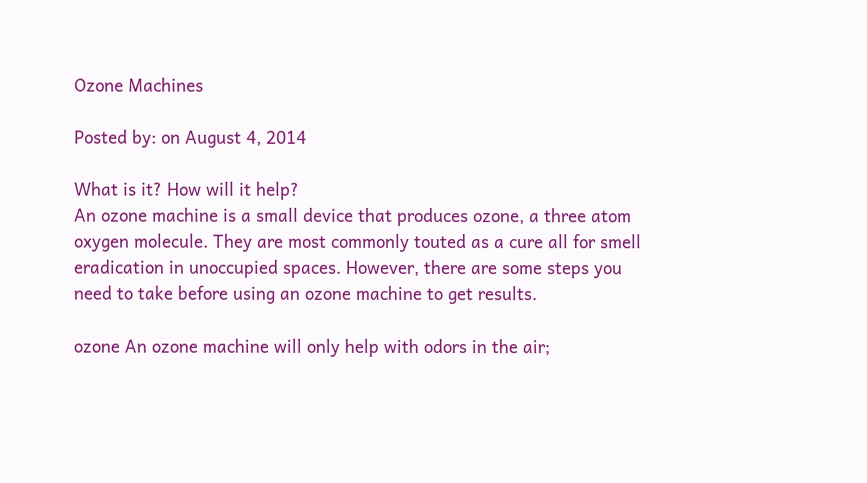Ozone Machines

Posted by: on August 4, 2014

What is it? How will it help?
An ozone machine is a small device that produces ozone, a three atom oxygen molecule. They are most commonly touted as a cure all for smell eradication in unoccupied spaces. However, there are some steps you need to take before using an ozone machine to get results.

ozone An ozone machine will only help with odors in the air;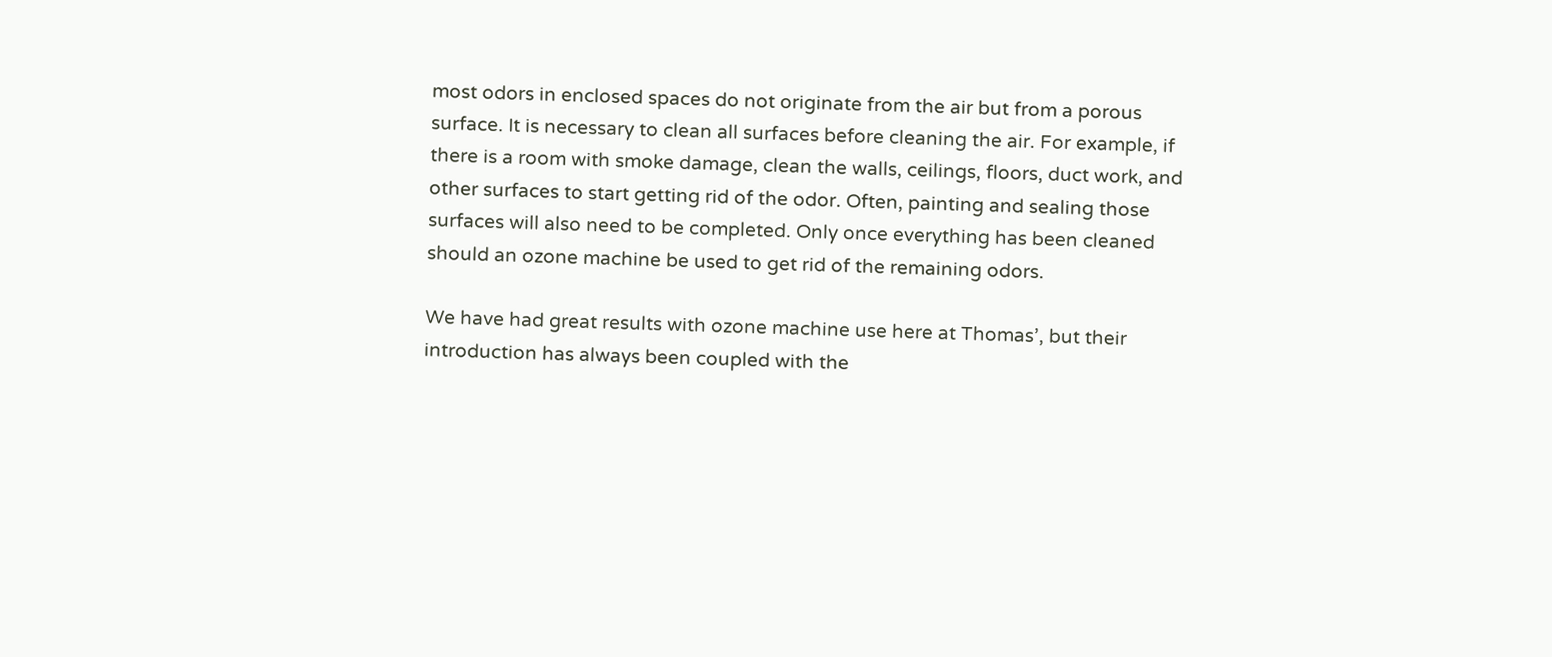most odors in enclosed spaces do not originate from the air but from a porous surface. It is necessary to clean all surfaces before cleaning the air. For example, if there is a room with smoke damage, clean the walls, ceilings, floors, duct work, and other surfaces to start getting rid of the odor. Often, painting and sealing those surfaces will also need to be completed. Only once everything has been cleaned should an ozone machine be used to get rid of the remaining odors.

We have had great results with ozone machine use here at Thomas’, but their introduction has always been coupled with the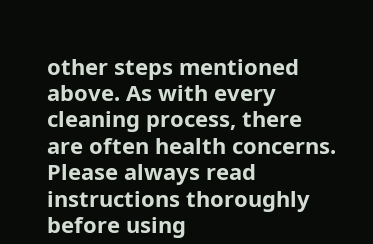other steps mentioned above. As with every cleaning process, there are often health concerns. Please always read instructions thoroughly before using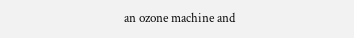an ozone machine and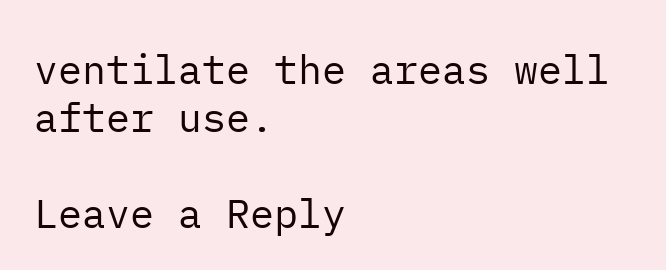ventilate the areas well after use.

Leave a Reply